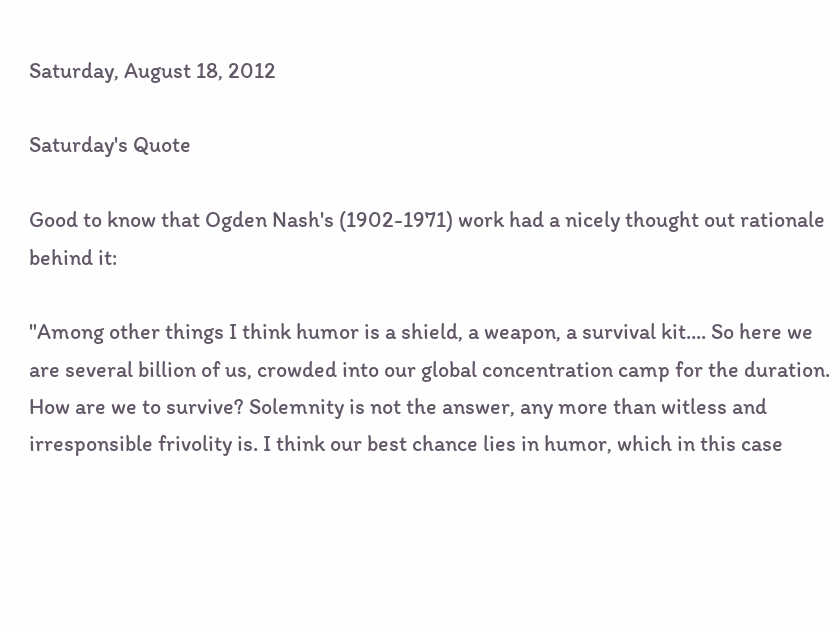Saturday, August 18, 2012

Saturday's Quote

Good to know that Ogden Nash's (1902-1971) work had a nicely thought out rationale behind it:

"Among other things I think humor is a shield, a weapon, a survival kit.... So here we are several billion of us, crowded into our global concentration camp for the duration. How are we to survive? Solemnity is not the answer, any more than witless and irresponsible frivolity is. I think our best chance lies in humor, which in this case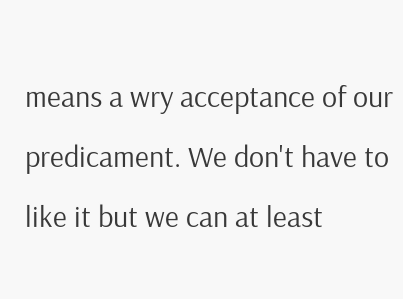means a wry acceptance of our predicament. We don't have to like it but we can at least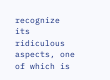recognize its ridiculous aspects, one of which is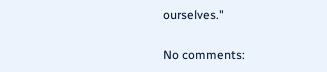ourselves."

No comments: